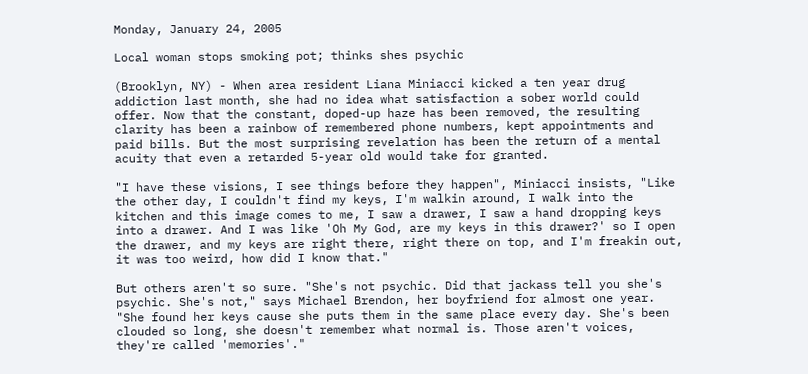Monday, January 24, 2005

Local woman stops smoking pot; thinks shes psychic

(Brooklyn, NY) - When area resident Liana Miniacci kicked a ten year drug addiction last month, she had no idea what satisfaction a sober world could offer. Now that the constant, doped-up haze has been removed, the resulting clarity has been a rainbow of remembered phone numbers, kept appointments and paid bills. But the most surprising revelation has been the return of a mental acuity that even a retarded 5-year old would take for granted.

"I have these visions, I see things before they happen", Miniacci insists, "Like the other day, I couldn't find my keys, I'm walkin around, I walk into the kitchen and this image comes to me, I saw a drawer, I saw a hand dropping keys into a drawer. And I was like 'Oh My God, are my keys in this drawer?' so I open the drawer, and my keys are right there, right there on top, and I'm freakin out, it was too weird, how did I know that."

But others aren't so sure. "She's not psychic. Did that jackass tell you she's psychic. She's not," says Michael Brendon, her boyfriend for almost one year. "She found her keys cause she puts them in the same place every day. She's been clouded so long, she doesn't remember what normal is. Those aren't voices, they're called 'memories'."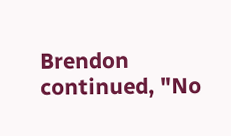Brendon continued, "No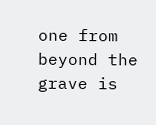one from beyond the grave is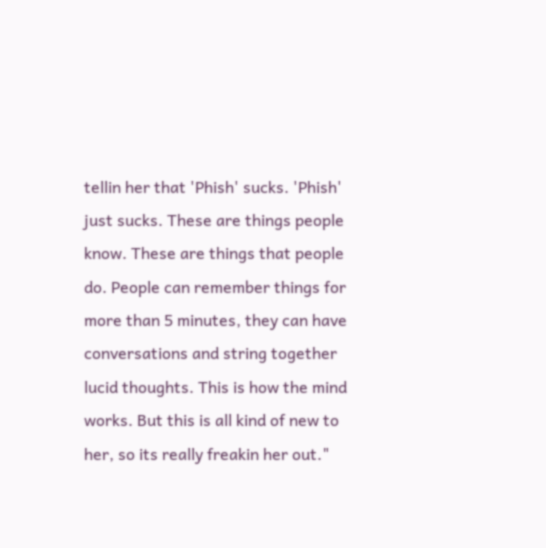tellin her that 'Phish' sucks. 'Phish' just sucks. These are things people know. These are things that people do. People can remember things for more than 5 minutes, they can have conversations and string together lucid thoughts. This is how the mind works. But this is all kind of new to her, so its really freakin her out."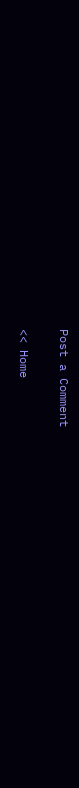Post a Comment

<< Home